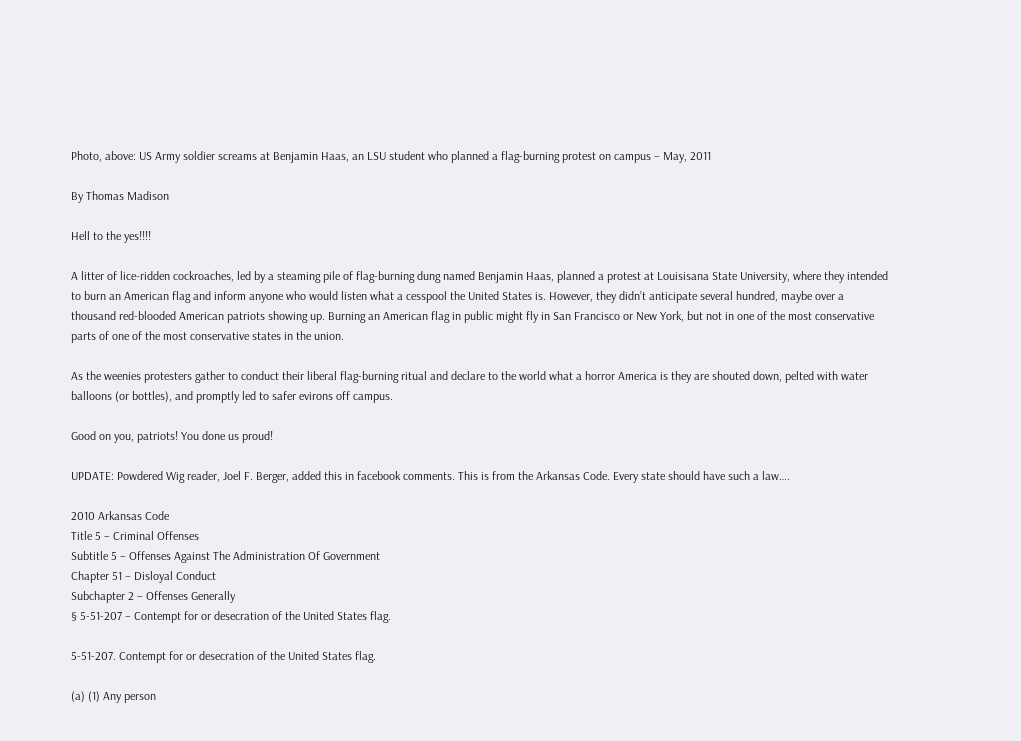Photo, above: US Army soldier screams at Benjamin Haas, an LSU student who planned a flag-burning protest on campus – May, 2011

By Thomas Madison

Hell to the yes!!!!

A litter of lice-ridden cockroaches, led by a steaming pile of flag-burning dung named Benjamin Haas, planned a protest at Louisisana State University, where they intended to burn an American flag and inform anyone who would listen what a cesspool the United States is. However, they didn’t anticipate several hundred, maybe over a thousand red-blooded American patriots showing up. Burning an American flag in public might fly in San Francisco or New York, but not in one of the most conservative parts of one of the most conservative states in the union.

As the weenies protesters gather to conduct their liberal flag-burning ritual and declare to the world what a horror America is they are shouted down, pelted with water balloons (or bottles), and promptly led to safer evirons off campus.

Good on you, patriots! You done us proud!

UPDATE: Powdered Wig reader, Joel F. Berger, added this in facebook comments. This is from the Arkansas Code. Every state should have such a law….

2010 Arkansas Code
Title 5 – Criminal Offenses
Subtitle 5 – Offenses Against The Administration Of Government
Chapter 51 – Disloyal Conduct
Subchapter 2 – Offenses Generally
§ 5-51-207 – Contempt for or desecration of the United States flag.

5-51-207. Contempt for or desecration of the United States flag.

(a) (1) Any person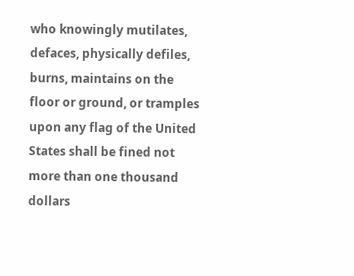who knowingly mutilates, defaces, physically defiles, burns, maintains on the floor or ground, or tramples upon any flag of the United States shall be fined not more than one thousand dollars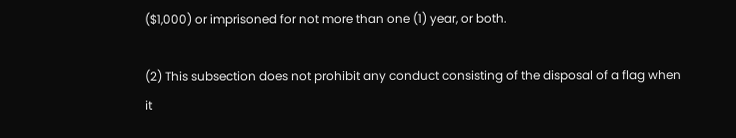($1,000) or imprisoned for not more than one (1) year, or both.

(2) This subsection does not prohibit any conduct consisting of the disposal of a flag when it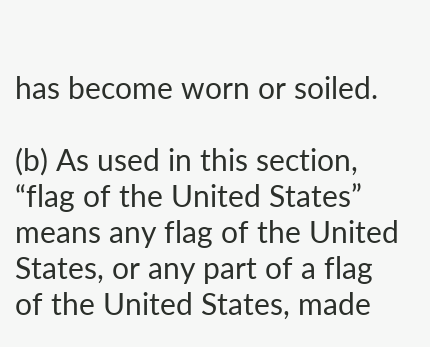has become worn or soiled.

(b) As used in this section, “flag of the United States” means any flag of the United States, or any part of a flag of the United States, made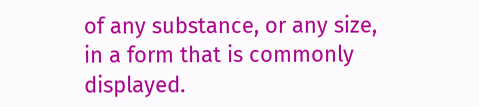of any substance, or any size, in a form that is commonly displayed.